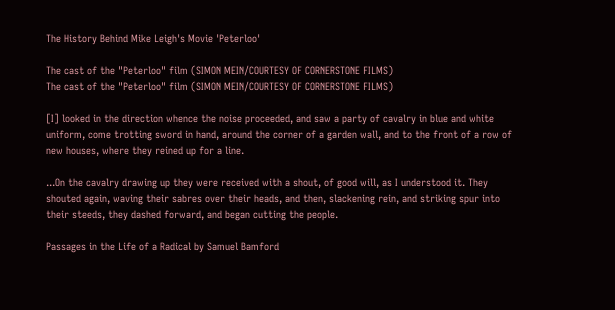The History Behind Mike Leigh's Movie 'Peterloo'

The cast of the "Peterloo" film (SIMON MEIN/COURTESY OF CORNERSTONE FILMS)
The cast of the "Peterloo" film (SIMON MEIN/COURTESY OF CORNERSTONE FILMS)

[I] looked in the direction whence the noise proceeded, and saw a party of cavalry in blue and white uniform, come trotting sword in hand, around the corner of a garden wall, and to the front of a row of new houses, where they reined up for a line.

...On the cavalry drawing up they were received with a shout, of good will, as I understood it. They shouted again, waving their sabres over their heads, and then, slackening rein, and striking spur into their steeds, they dashed forward, and began cutting the people.

Passages in the Life of a Radical by Samuel Bamford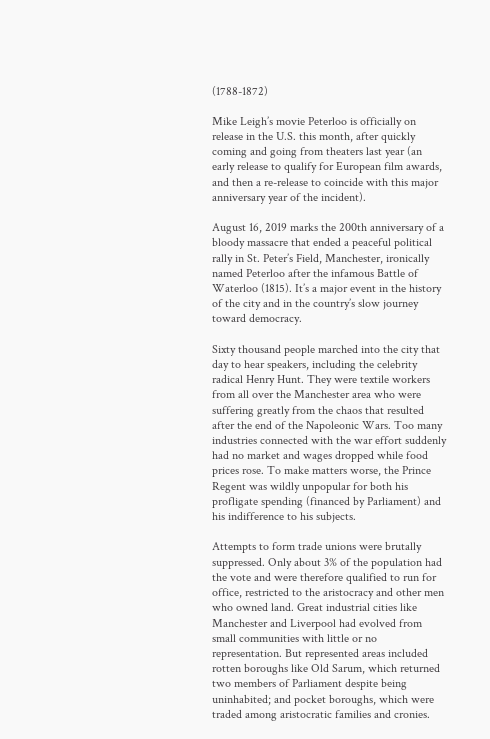(1788-1872)

Mike Leigh’s movie Peterloo is officially on release in the U.S. this month, after quickly coming and going from theaters last year (an early release to qualify for European film awards, and then a re-release to coincide with this major anniversary year of the incident).

August 16, 2019 marks the 200th anniversary of a bloody massacre that ended a peaceful political rally in St. Peter’s Field, Manchester, ironically named Peterloo after the infamous Battle of Waterloo (1815). It’s a major event in the history of the city and in the country’s slow journey toward democracy.

Sixty thousand people marched into the city that day to hear speakers, including the celebrity radical Henry Hunt. They were textile workers from all over the Manchester area who were suffering greatly from the chaos that resulted after the end of the Napoleonic Wars. Too many industries connected with the war effort suddenly had no market and wages dropped while food prices rose. To make matters worse, the Prince Regent was wildly unpopular for both his profligate spending (financed by Parliament) and his indifference to his subjects.

Attempts to form trade unions were brutally suppressed. Only about 3% of the population had the vote and were therefore qualified to run for office, restricted to the aristocracy and other men who owned land. Great industrial cities like Manchester and Liverpool had evolved from small communities with little or no representation. But represented areas included rotten boroughs like Old Sarum, which returned two members of Parliament despite being uninhabited; and pocket boroughs, which were traded among aristocratic families and cronies.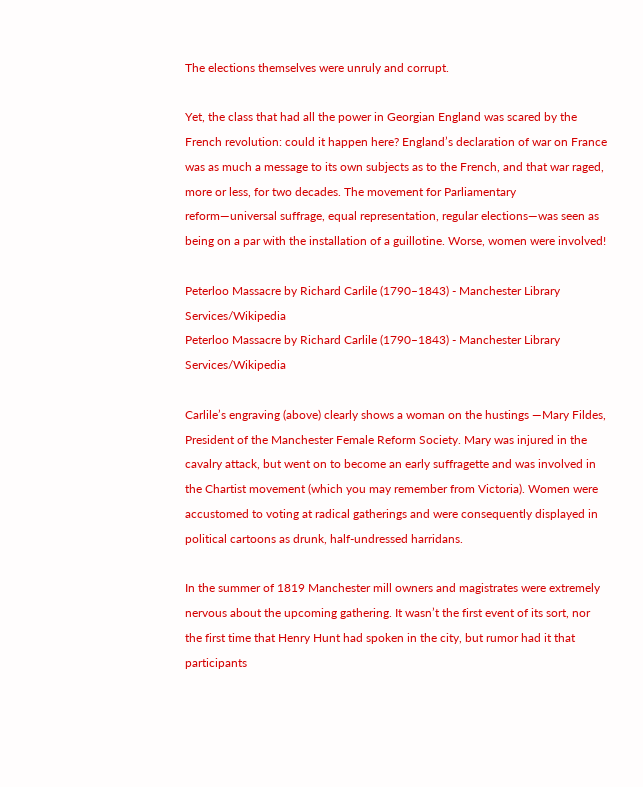The elections themselves were unruly and corrupt.

Yet, the class that had all the power in Georgian England was scared by the French revolution: could it happen here? England’s declaration of war on France was as much a message to its own subjects as to the French, and that war raged, more or less, for two decades. The movement for Parliamentary reform—universal suffrage, equal representation, regular elections—was seen as being on a par with the installation of a guillotine. Worse, women were involved!

Peterloo Massacre by Richard Carlile (1790–1843) - Manchester Library Services/Wikipedia
Peterloo Massacre by Richard Carlile (1790–1843) - Manchester Library Services/Wikipedia

Carlile’s engraving (above) clearly shows a woman on the hustings —Mary Fildes, President of the Manchester Female Reform Society. Mary was injured in the cavalry attack, but went on to become an early suffragette and was involved in the Chartist movement (which you may remember from Victoria). Women were accustomed to voting at radical gatherings and were consequently displayed in political cartoons as drunk, half-undressed harridans.

In the summer of 1819 Manchester mill owners and magistrates were extremely nervous about the upcoming gathering. It wasn’t the first event of its sort, nor the first time that Henry Hunt had spoken in the city, but rumor had it that participants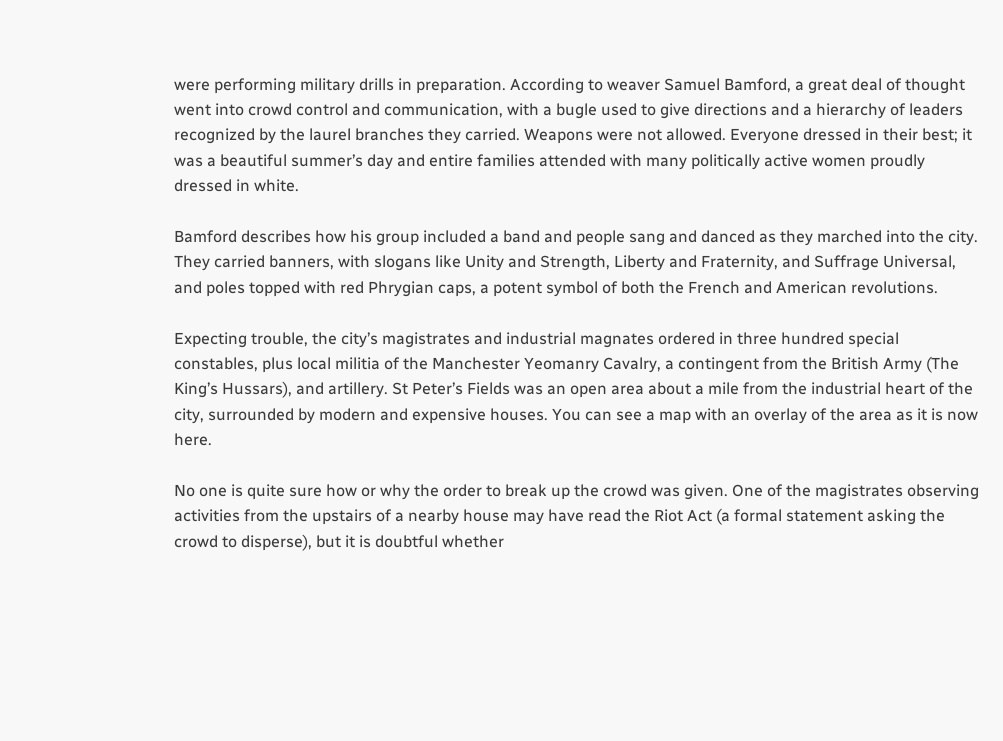were performing military drills in preparation. According to weaver Samuel Bamford, a great deal of thought went into crowd control and communication, with a bugle used to give directions and a hierarchy of leaders recognized by the laurel branches they carried. Weapons were not allowed. Everyone dressed in their best; it was a beautiful summer’s day and entire families attended with many politically active women proudly dressed in white.

Bamford describes how his group included a band and people sang and danced as they marched into the city. They carried banners, with slogans like Unity and Strength, Liberty and Fraternity, and Suffrage Universal, and poles topped with red Phrygian caps, a potent symbol of both the French and American revolutions.

Expecting trouble, the city’s magistrates and industrial magnates ordered in three hundred special constables, plus local militia of the Manchester Yeomanry Cavalry, a contingent from the British Army (The King’s Hussars), and artillery. St Peter’s Fields was an open area about a mile from the industrial heart of the city, surrounded by modern and expensive houses. You can see a map with an overlay of the area as it is now here.

No one is quite sure how or why the order to break up the crowd was given. One of the magistrates observing activities from the upstairs of a nearby house may have read the Riot Act (a formal statement asking the crowd to disperse), but it is doubtful whether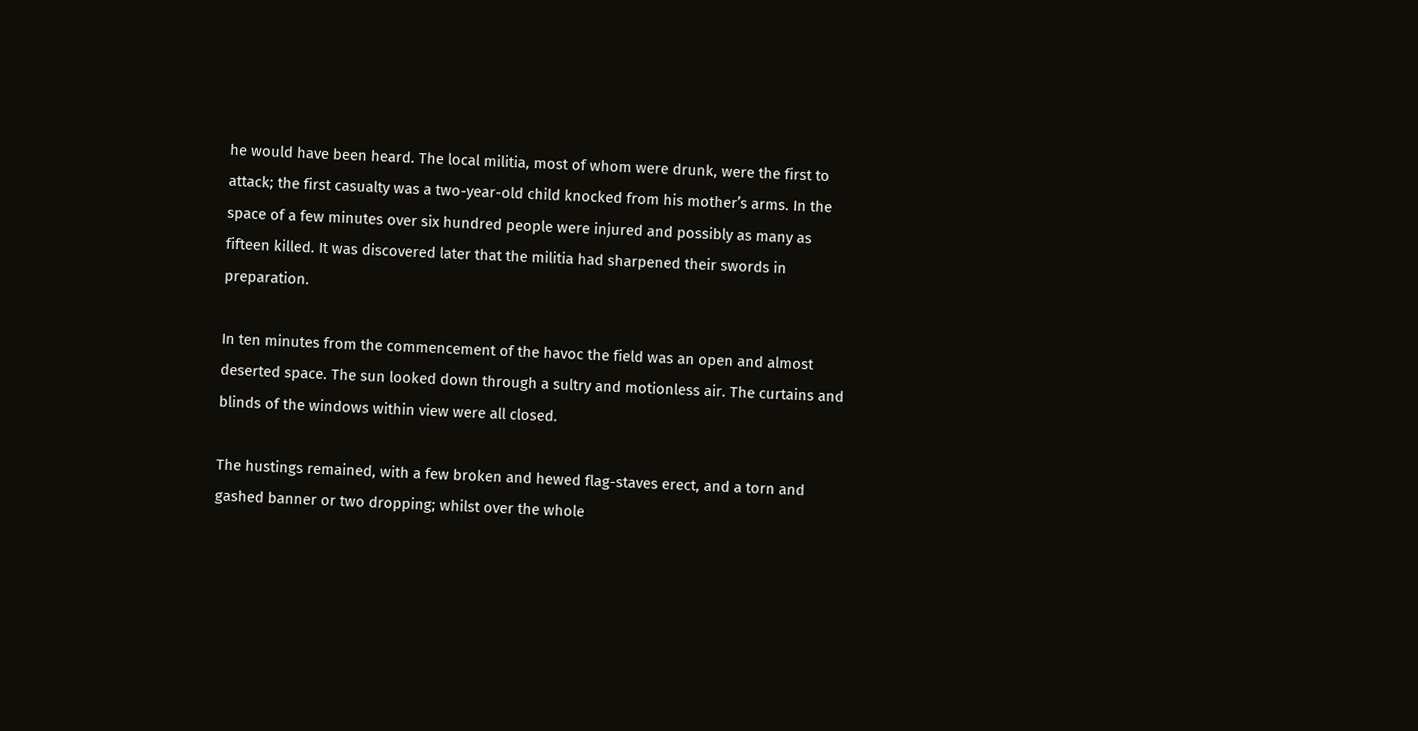he would have been heard. The local militia, most of whom were drunk, were the first to attack; the first casualty was a two-year-old child knocked from his mother’s arms. In the space of a few minutes over six hundred people were injured and possibly as many as fifteen killed. It was discovered later that the militia had sharpened their swords in preparation.

In ten minutes from the commencement of the havoc the field was an open and almost deserted space. The sun looked down through a sultry and motionless air. The curtains and blinds of the windows within view were all closed.

The hustings remained, with a few broken and hewed flag-staves erect, and a torn and gashed banner or two dropping; whilst over the whole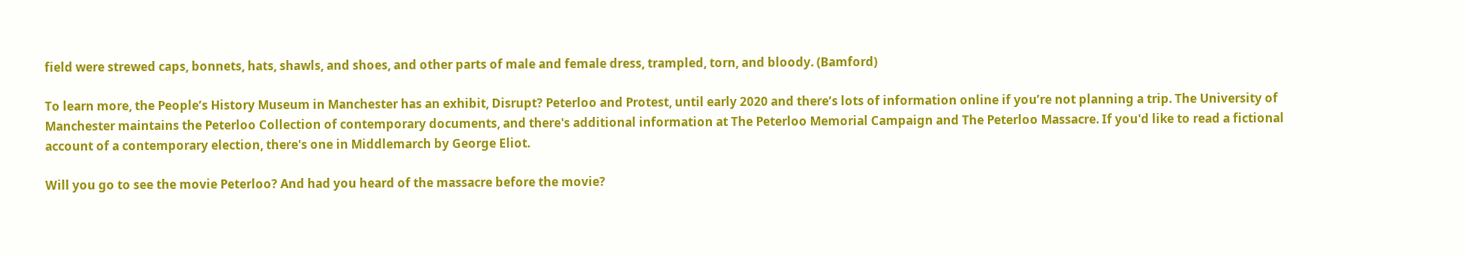field were strewed caps, bonnets, hats, shawls, and shoes, and other parts of male and female dress, trampled, torn, and bloody. (Bamford)

To learn more, the People’s History Museum in Manchester has an exhibit, Disrupt? Peterloo and Protest, until early 2020 and there’s lots of information online if you’re not planning a trip. The University of Manchester maintains the Peterloo Collection of contemporary documents, and there's additional information at The Peterloo Memorial Campaign and The Peterloo Massacre. If you'd like to read a fictional account of a contemporary election, there's one in Middlemarch by George Eliot.

Will you go to see the movie Peterloo? And had you heard of the massacre before the movie?